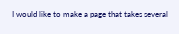I would like to make a page that takes several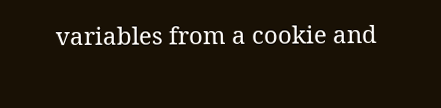variables from a cookie and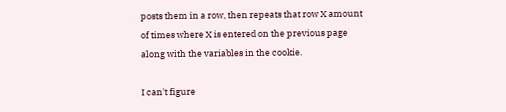posts them in a row, then repeats that row X amount of times where X is entered on the previous page along with the variables in the cookie.

I can't figure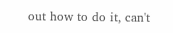out how to do it, can't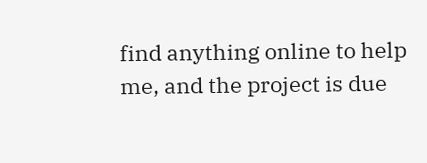find anything online to help me, and the project is due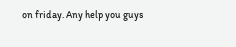on friday. Any help you guys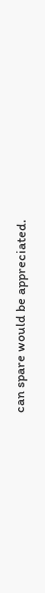can spare would be appreciated.